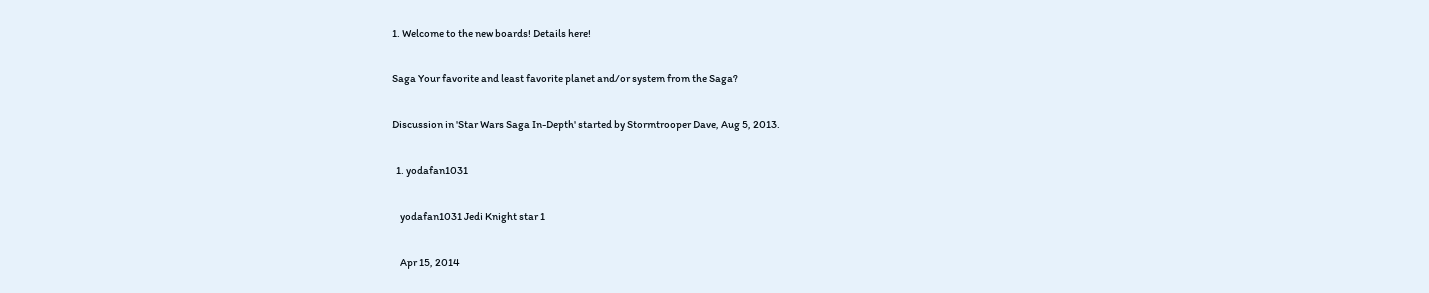1. Welcome to the new boards! Details here!

Saga Your favorite and least favorite planet and/or system from the Saga?

Discussion in 'Star Wars Saga In-Depth' started by Stormtrooper Dave, Aug 5, 2013.

  1. yodafan1031

    yodafan1031 Jedi Knight star 1

    Apr 15, 2014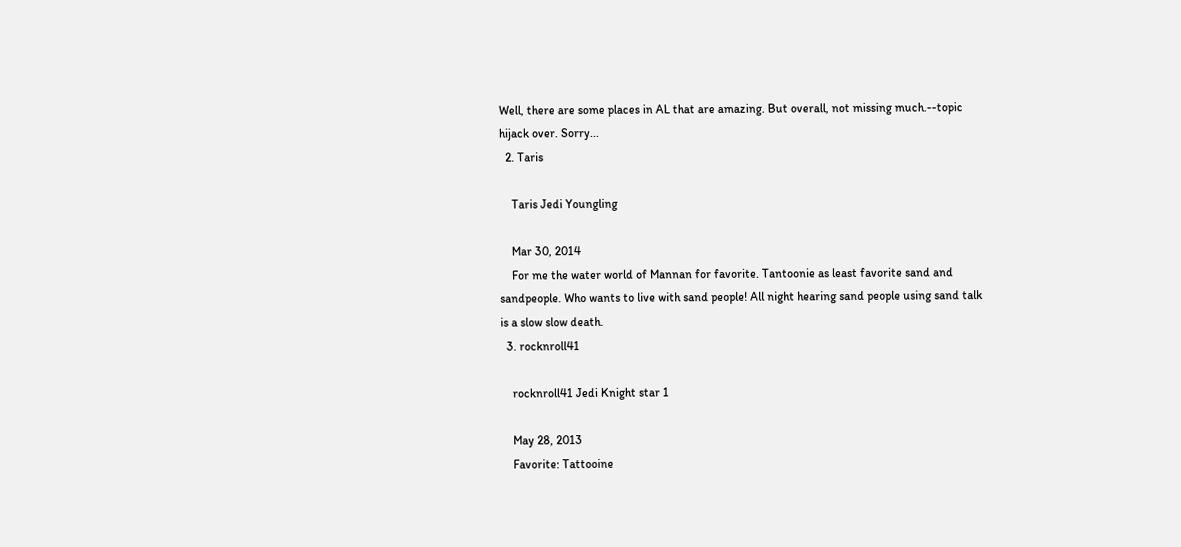Well, there are some places in AL that are amazing. But overall, not missing much.--topic hijack over. Sorry...
  2. Taris

    Taris Jedi Youngling

    Mar 30, 2014
    For me the water world of Mannan for favorite. Tantoonie as least favorite sand and sandpeople. Who wants to live with sand people! All night hearing sand people using sand talk is a slow slow death.
  3. rocknroll41

    rocknroll41 Jedi Knight star 1

    May 28, 2013
    Favorite: Tattooine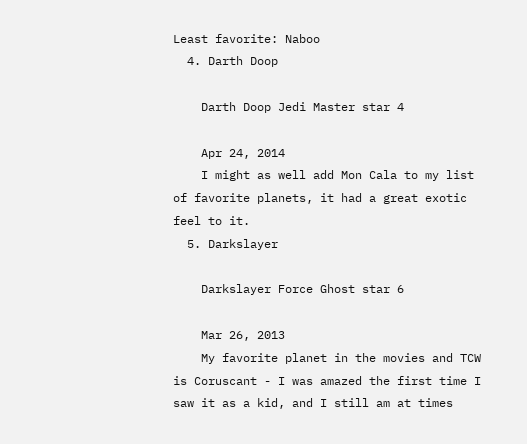Least favorite: Naboo
  4. Darth Doop

    Darth Doop Jedi Master star 4

    Apr 24, 2014
    I might as well add Mon Cala to my list of favorite planets, it had a great exotic feel to it.
  5. Darkslayer

    Darkslayer Force Ghost star 6

    Mar 26, 2013
    My favorite planet in the movies and TCW is Coruscant - I was amazed the first time I saw it as a kid, and I still am at times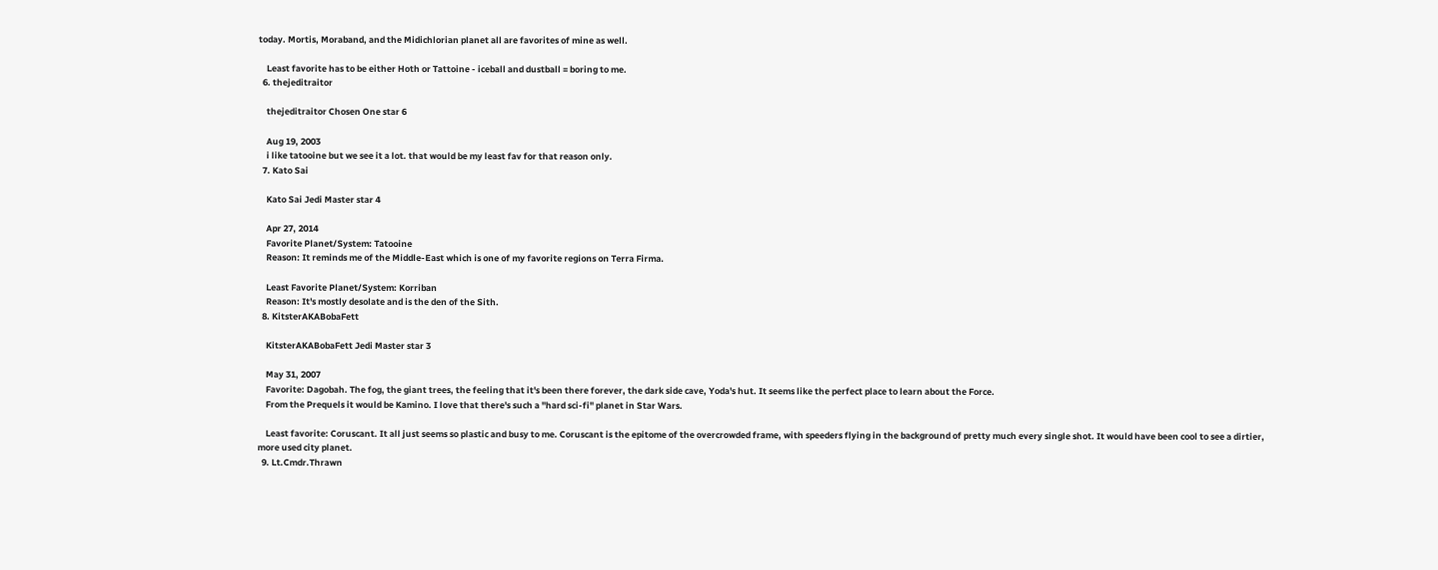today. Mortis, Moraband, and the Midichlorian planet all are favorites of mine as well.

    Least favorite has to be either Hoth or Tattoine - iceball and dustball = boring to me.
  6. thejeditraitor

    thejeditraitor Chosen One star 6

    Aug 19, 2003
    i like tatooine but we see it a lot. that would be my least fav for that reason only.
  7. Kato Sai

    Kato Sai Jedi Master star 4

    Apr 27, 2014
    Favorite Planet/System: Tatooine
    Reason: It reminds me of the Middle-East which is one of my favorite regions on Terra Firma.

    Least Favorite Planet/System: Korriban
    Reason: It's mostly desolate and is the den of the Sith.
  8. KitsterAKABobaFett

    KitsterAKABobaFett Jedi Master star 3

    May 31, 2007
    Favorite: Dagobah. The fog, the giant trees, the feeling that it's been there forever, the dark side cave, Yoda's hut. It seems like the perfect place to learn about the Force.
    From the Prequels it would be Kamino. I love that there's such a "hard sci-fi" planet in Star Wars.

    Least favorite: Coruscant. It all just seems so plastic and busy to me. Coruscant is the epitome of the overcrowded frame, with speeders flying in the background of pretty much every single shot. It would have been cool to see a dirtier, more used city planet.
  9. Lt.Cmdr.Thrawn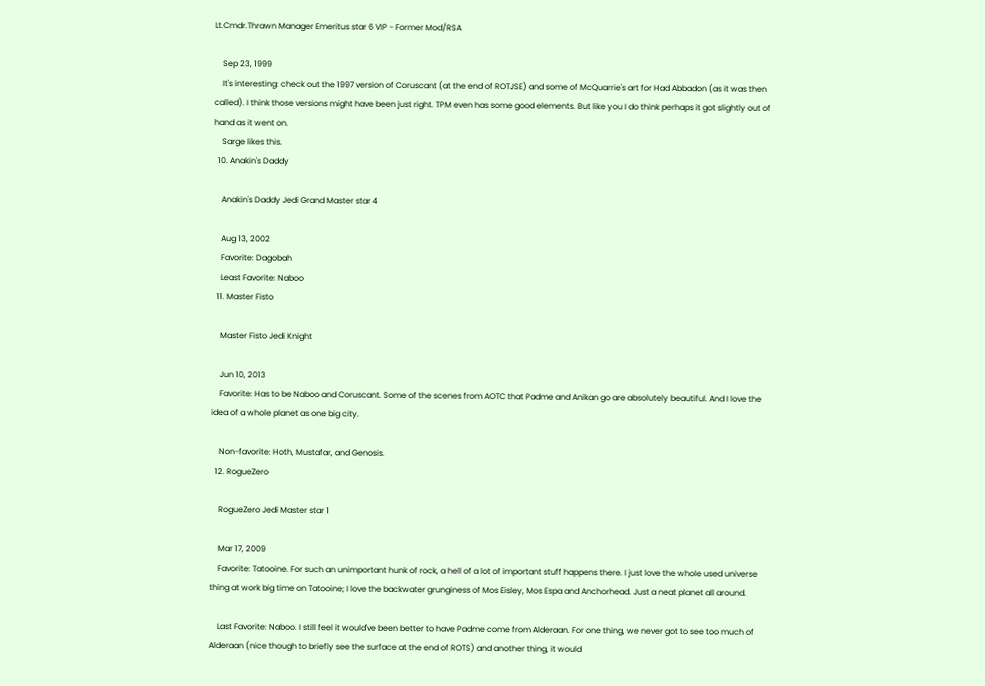Lt.Cmdr.Thrawn Manager Emeritus star 6 VIP - Former Mod/RSA

    Sep 23, 1999
    It's interesting: check out the 1997 version of Coruscant (at the end of ROTJSE) and some of McQuarrie's art for Had Abbadon (as it was then called). I think those versions might have been just right. TPM even has some good elements. But like you I do think perhaps it got slightly out of hand as it went on.
    Sarge likes this.
  10. Anakin's Daddy

    Anakin's Daddy Jedi Grand Master star 4

    Aug 13, 2002
    Favorite: Dagobah
    Least Favorite: Naboo
  11. Master Fisto

    Master Fisto Jedi Knight

    Jun 10, 2013
    Favorite: Has to be Naboo and Coruscant. Some of the scenes from AOTC that Padme and Anikan go are absolutely beautiful. And I love the idea of a whole planet as one big city.

    Non-favorite: Hoth, Mustafar, and Genosis.
  12. RogueZero

    RogueZero Jedi Master star 1

    Mar 17, 2009
    Favorite: Tatooine. For such an unimportant hunk of rock, a hell of a lot of important stuff happens there. I just love the whole used universe thing at work big time on Tatooine; I love the backwater grunginess of Mos Eisley, Mos Espa and Anchorhead. Just a neat planet all around.

    Last Favorite: Naboo. I still feel it would've been better to have Padme come from Alderaan. For one thing, we never got to see too much of Alderaan (nice though to briefly see the surface at the end of ROTS) and another thing, it would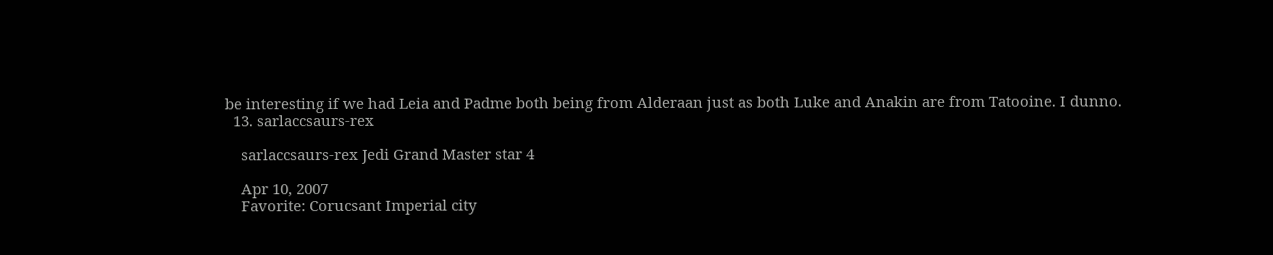be interesting if we had Leia and Padme both being from Alderaan just as both Luke and Anakin are from Tatooine. I dunno.
  13. sarlaccsaurs-rex

    sarlaccsaurs-rex Jedi Grand Master star 4

    Apr 10, 2007
    Favorite: Corucsant Imperial city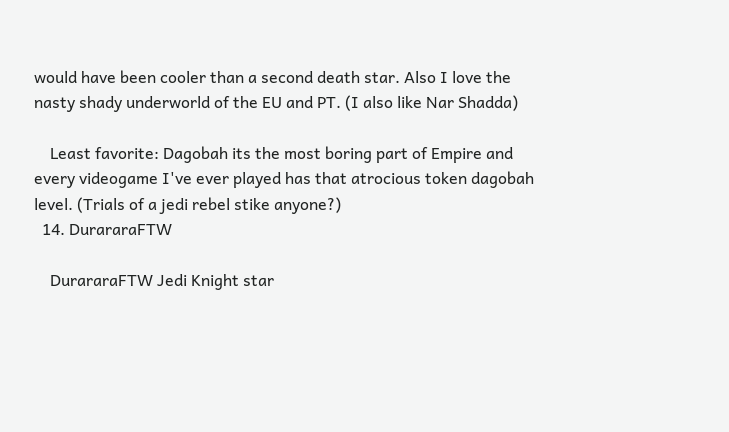would have been cooler than a second death star. Also I love the nasty shady underworld of the EU and PT. (I also like Nar Shadda)

    Least favorite: Dagobah its the most boring part of Empire and every videogame I've ever played has that atrocious token dagobah level. (Trials of a jedi rebel stike anyone?)
  14. DurararaFTW

    DurararaFTW Jedi Knight star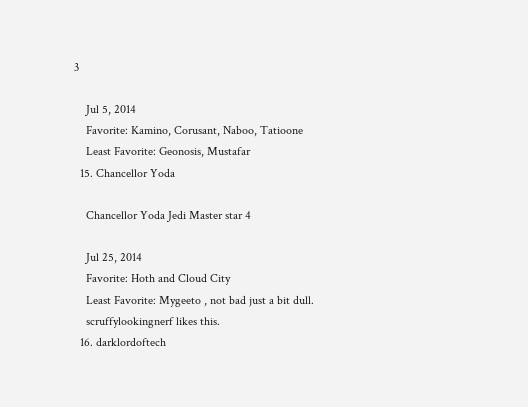3

    Jul 5, 2014
    Favorite: Kamino, Corusant, Naboo, Tatioone
    Least Favorite: Geonosis, Mustafar
  15. Chancellor Yoda

    Chancellor Yoda Jedi Master star 4

    Jul 25, 2014
    Favorite: Hoth and Cloud City
    Least Favorite: Mygeeto , not bad just a bit dull.
    scruffylookingnerf likes this.
  16. darklordoftech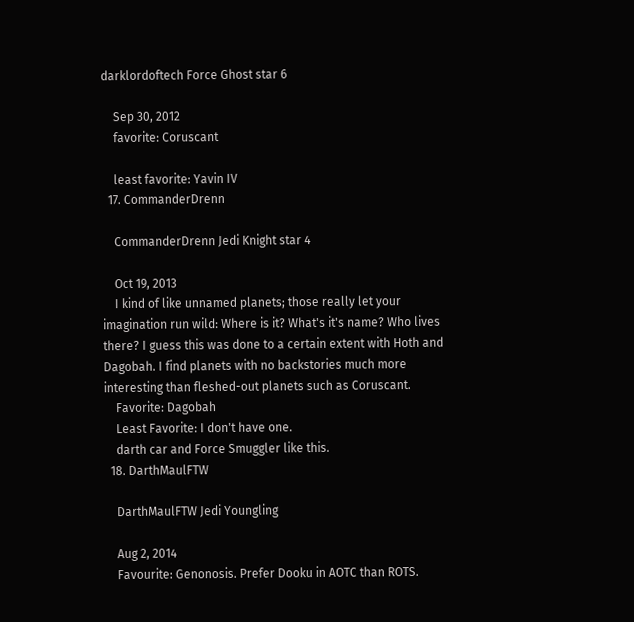darklordoftech Force Ghost star 6

    Sep 30, 2012
    favorite: Coruscant

    least favorite: Yavin IV
  17. CommanderDrenn

    CommanderDrenn Jedi Knight star 4

    Oct 19, 2013
    I kind of like unnamed planets; those really let your imagination run wild: Where is it? What's it's name? Who lives there? I guess this was done to a certain extent with Hoth and Dagobah. I find planets with no backstories much more interesting than fleshed-out planets such as Coruscant.
    Favorite: Dagobah
    Least Favorite: I don't have one.
    darth car and Force Smuggler like this.
  18. DarthMaulFTW

    DarthMaulFTW Jedi Youngling

    Aug 2, 2014
    Favourite: Genonosis. Prefer Dooku in AOTC than ROTS.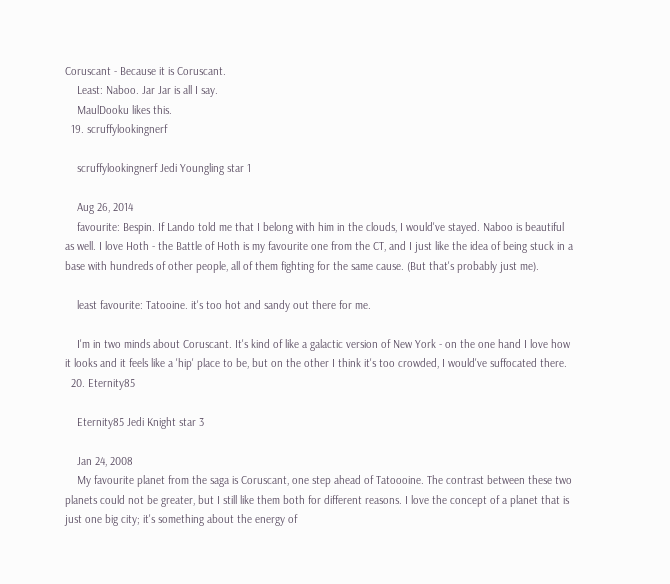Coruscant - Because it is Coruscant.
    Least: Naboo. Jar Jar is all I say.
    MaulDooku likes this.
  19. scruffylookingnerf

    scruffylookingnerf Jedi Youngling star 1

    Aug 26, 2014
    favourite: Bespin. If Lando told me that I belong with him in the clouds, I would've stayed. Naboo is beautiful as well. I love Hoth - the Battle of Hoth is my favourite one from the CT, and I just like the idea of being stuck in a base with hundreds of other people, all of them fighting for the same cause. (But that's probably just me).

    least favourite: Tatooine. it's too hot and sandy out there for me.

    I'm in two minds about Coruscant. It's kind of like a galactic version of New York - on the one hand I love how it looks and it feels like a 'hip' place to be, but on the other I think it's too crowded, I would've suffocated there.
  20. Eternity85

    Eternity85 Jedi Knight star 3

    Jan 24, 2008
    My favourite planet from the saga is Coruscant, one step ahead of Tatoooine. The contrast between these two planets could not be greater, but I still like them both for different reasons. I love the concept of a planet that is just one big city; it's something about the energy of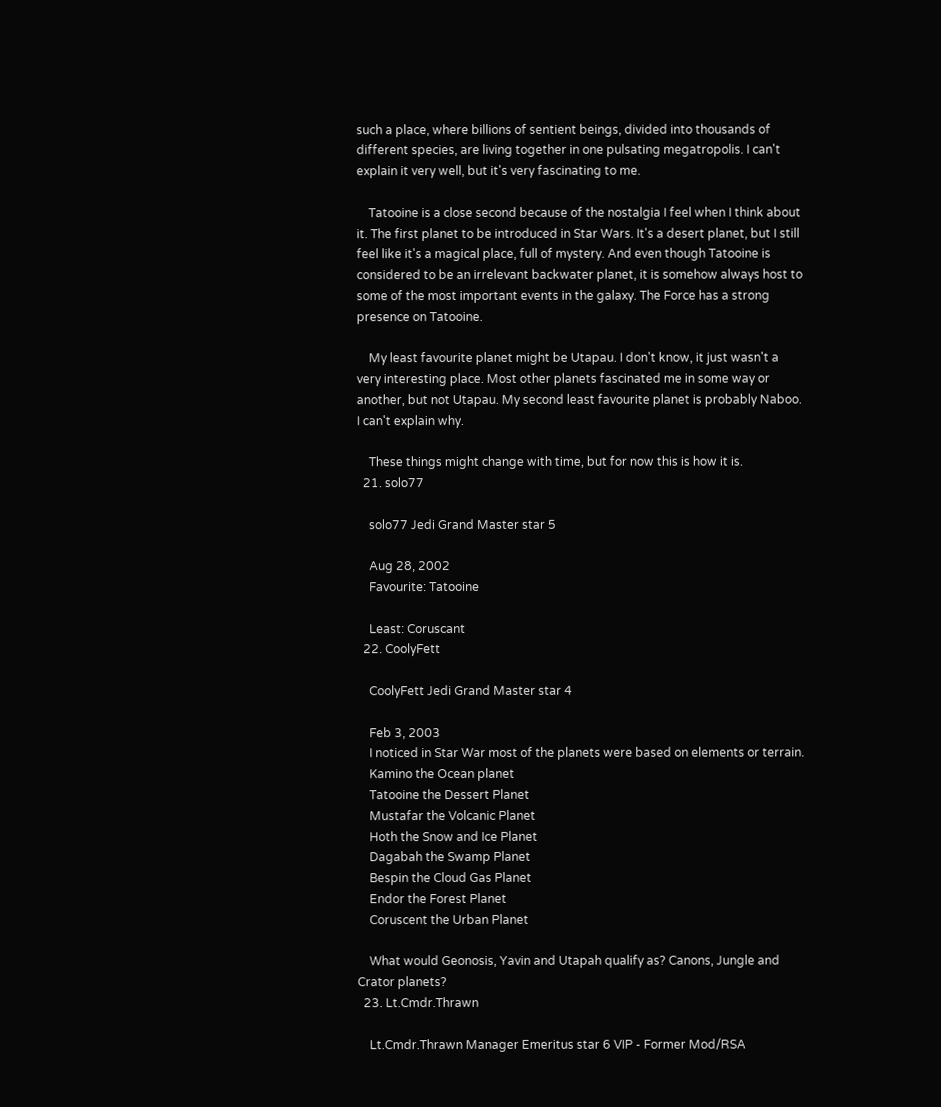such a place, where billions of sentient beings, divided into thousands of different species, are living together in one pulsating megatropolis. I can't explain it very well, but it's very fascinating to me.

    Tatooine is a close second because of the nostalgia I feel when I think about it. The first planet to be introduced in Star Wars. It's a desert planet, but I still feel like it's a magical place, full of mystery. And even though Tatooine is considered to be an irrelevant backwater planet, it is somehow always host to some of the most important events in the galaxy. The Force has a strong presence on Tatooine.

    My least favourite planet might be Utapau. I don't know, it just wasn't a very interesting place. Most other planets fascinated me in some way or another, but not Utapau. My second least favourite planet is probably Naboo. I can't explain why.

    These things might change with time, but for now this is how it is.
  21. solo77

    solo77 Jedi Grand Master star 5

    Aug 28, 2002
    Favourite: Tatooine

    Least: Coruscant
  22. CoolyFett

    CoolyFett Jedi Grand Master star 4

    Feb 3, 2003
    I noticed in Star War most of the planets were based on elements or terrain.
    Kamino the Ocean planet
    Tatooine the Dessert Planet
    Mustafar the Volcanic Planet
    Hoth the Snow and Ice Planet
    Dagabah the Swamp Planet
    Bespin the Cloud Gas Planet
    Endor the Forest Planet
    Coruscent the Urban Planet

    What would Geonosis, Yavin and Utapah qualify as? Canons, Jungle and Crator planets?
  23. Lt.Cmdr.Thrawn

    Lt.Cmdr.Thrawn Manager Emeritus star 6 VIP - Former Mod/RSA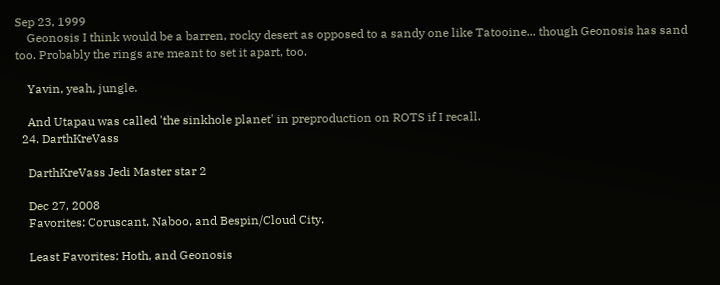Sep 23, 1999
    Geonosis I think would be a barren, rocky desert as opposed to a sandy one like Tatooine... though Geonosis has sand too. Probably the rings are meant to set it apart, too.

    Yavin, yeah, jungle.

    And Utapau was called 'the sinkhole planet' in preproduction on ROTS if I recall.
  24. DarthKreVass

    DarthKreVass Jedi Master star 2

    Dec 27, 2008
    Favorites: Coruscant, Naboo, and Bespin/Cloud City.

    Least Favorites: Hoth, and Geonosis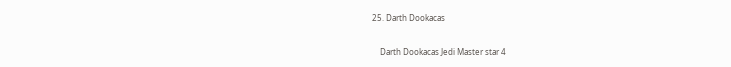25. Darth Dookacas

    Darth Dookacas Jedi Master star 4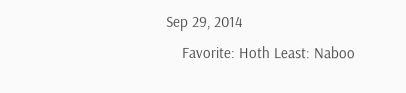Sep 29, 2014
    Favorite: Hoth Least: Naboo